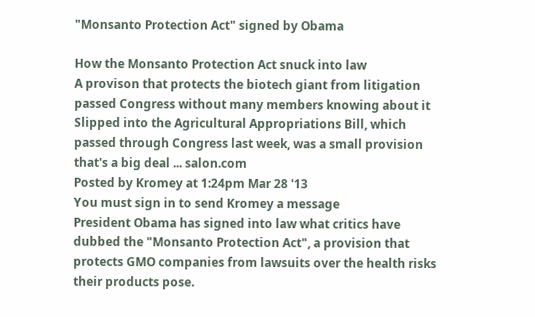"Monsanto Protection Act" signed by Obama

How the Monsanto Protection Act snuck into law
A provison that protects the biotech giant from litigation passed Congress without many members knowing about it Slipped into the Agricultural Appropriations Bill, which passed through Congress last week, was a small provision that's a big deal ... salon.com
Posted by Kromey at 1:24pm Mar 28 '13
You must sign in to send Kromey a message
President Obama has signed into law what critics have dubbed the "Monsanto Protection Act", a provision that protects GMO companies from lawsuits over the health risks their products pose.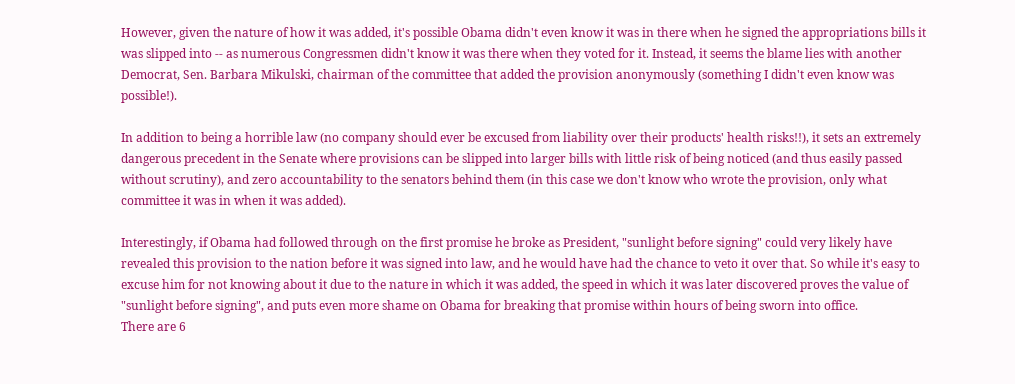However, given the nature of how it was added, it's possible Obama didn't even know it was in there when he signed the appropriations bills it was slipped into -- as numerous Congressmen didn't know it was there when they voted for it. Instead, it seems the blame lies with another Democrat, Sen. Barbara Mikulski, chairman of the committee that added the provision anonymously (something I didn't even know was possible!).

In addition to being a horrible law (no company should ever be excused from liability over their products' health risks!!), it sets an extremely dangerous precedent in the Senate where provisions can be slipped into larger bills with little risk of being noticed (and thus easily passed without scrutiny), and zero accountability to the senators behind them (in this case we don't know who wrote the provision, only what committee it was in when it was added).

Interestingly, if Obama had followed through on the first promise he broke as President, "sunlight before signing" could very likely have revealed this provision to the nation before it was signed into law, and he would have had the chance to veto it over that. So while it's easy to excuse him for not knowing about it due to the nature in which it was added, the speed in which it was later discovered proves the value of "sunlight before signing", and puts even more shame on Obama for breaking that promise within hours of being sworn into office.
There are 6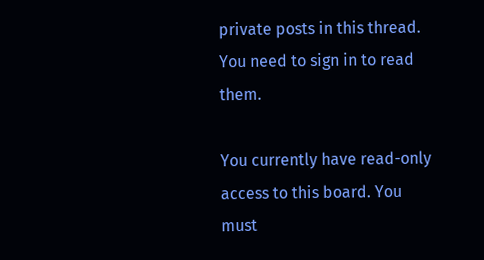private posts in this thread. You need to sign in to read them.

You currently have read-only access to this board. You must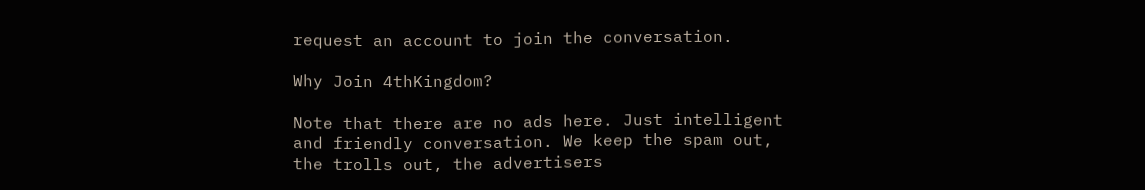request an account to join the conversation.

Why Join 4thKingdom?

Note that there are no ads here. Just intelligent and friendly conversation. We keep the spam out, the trolls out, the advertisers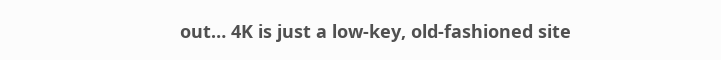out… 4K is just a low-key, old-fashioned site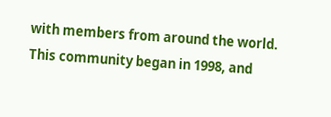with members from around the world.
This community began in 1998, and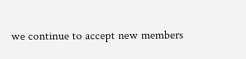we continue to accept new members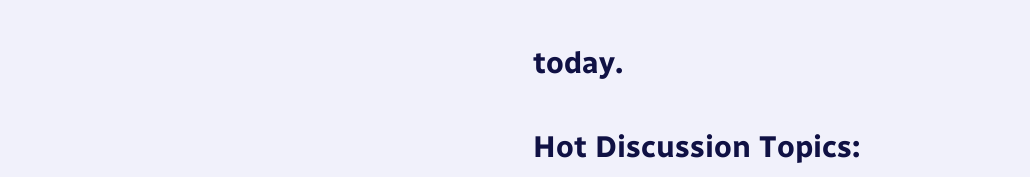today.

Hot Discussion Topics: